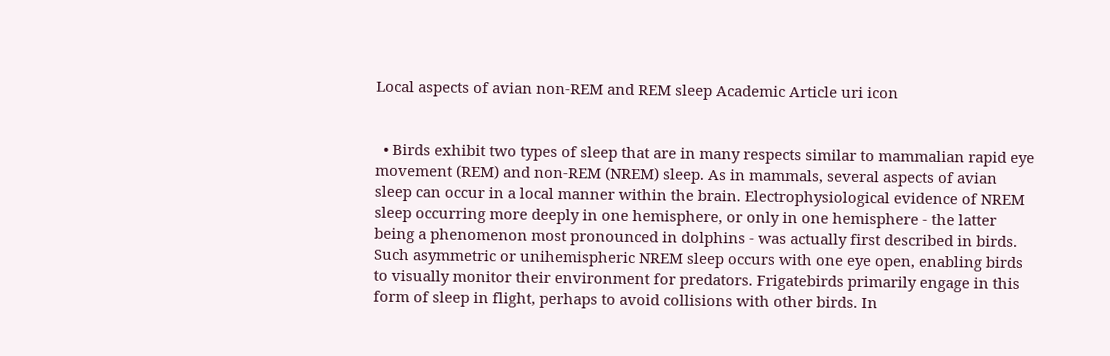Local aspects of avian non-REM and REM sleep Academic Article uri icon


  • Birds exhibit two types of sleep that are in many respects similar to mammalian rapid eye movement (REM) and non-REM (NREM) sleep. As in mammals, several aspects of avian sleep can occur in a local manner within the brain. Electrophysiological evidence of NREM sleep occurring more deeply in one hemisphere, or only in one hemisphere - the latter being a phenomenon most pronounced in dolphins - was actually first described in birds. Such asymmetric or unihemispheric NREM sleep occurs with one eye open, enabling birds to visually monitor their environment for predators. Frigatebirds primarily engage in this form of sleep in flight, perhaps to avoid collisions with other birds. In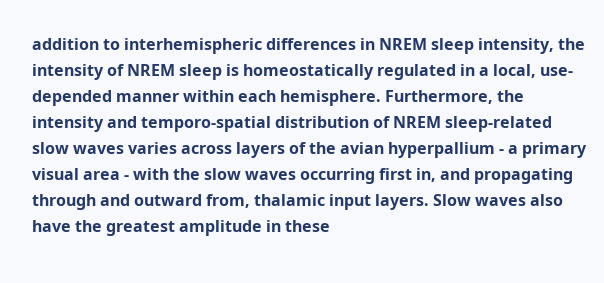addition to interhemispheric differences in NREM sleep intensity, the intensity of NREM sleep is homeostatically regulated in a local, use-depended manner within each hemisphere. Furthermore, the intensity and temporo-spatial distribution of NREM sleep-related slow waves varies across layers of the avian hyperpallium - a primary visual area - with the slow waves occurring first in, and propagating through and outward from, thalamic input layers. Slow waves also have the greatest amplitude in these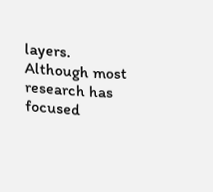layers. Although most research has focused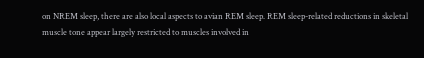on NREM sleep, there are also local aspects to avian REM sleep. REM sleep-related reductions in skeletal muscle tone appear largely restricted to muscles involved in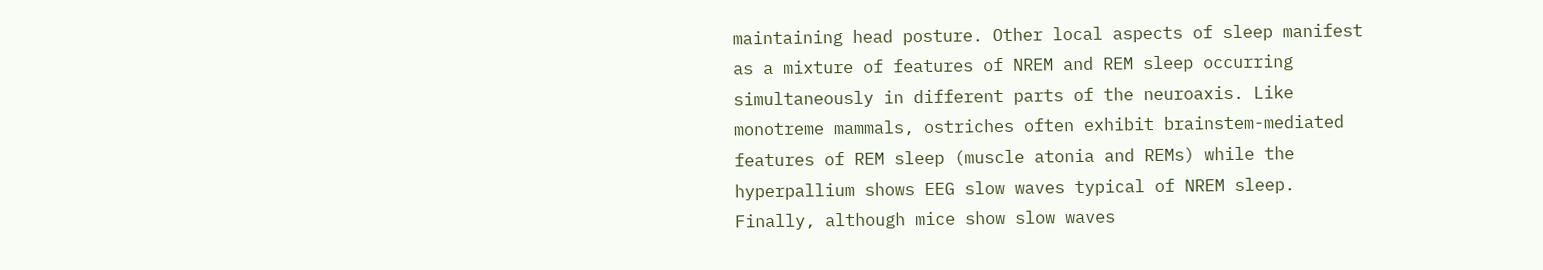maintaining head posture. Other local aspects of sleep manifest as a mixture of features of NREM and REM sleep occurring simultaneously in different parts of the neuroaxis. Like monotreme mammals, ostriches often exhibit brainstem-mediated features of REM sleep (muscle atonia and REMs) while the hyperpallium shows EEG slow waves typical of NREM sleep. Finally, although mice show slow waves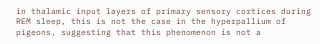in thalamic input layers of primary sensory cortices during REM sleep, this is not the case in the hyperpallium of pigeons, suggesting that this phenomenon is not a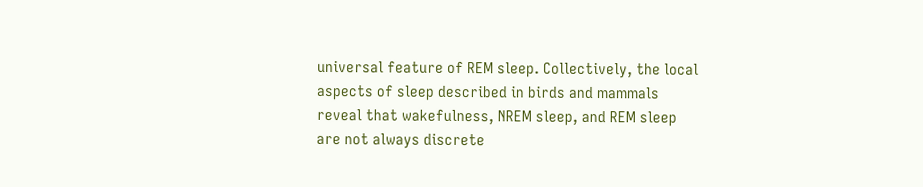universal feature of REM sleep. Collectively, the local aspects of sleep described in birds and mammals reveal that wakefulness, NREM sleep, and REM sleep are not always discrete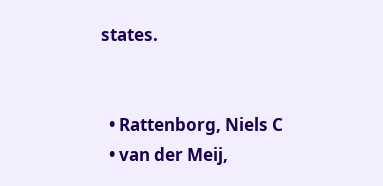states.


  • Rattenborg, Niels C
  • van der Meij,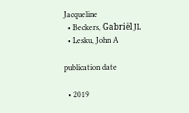Jacqueline
  • Beckers, Gabriël JL
  • Lesku, John A

publication date

  • 2019